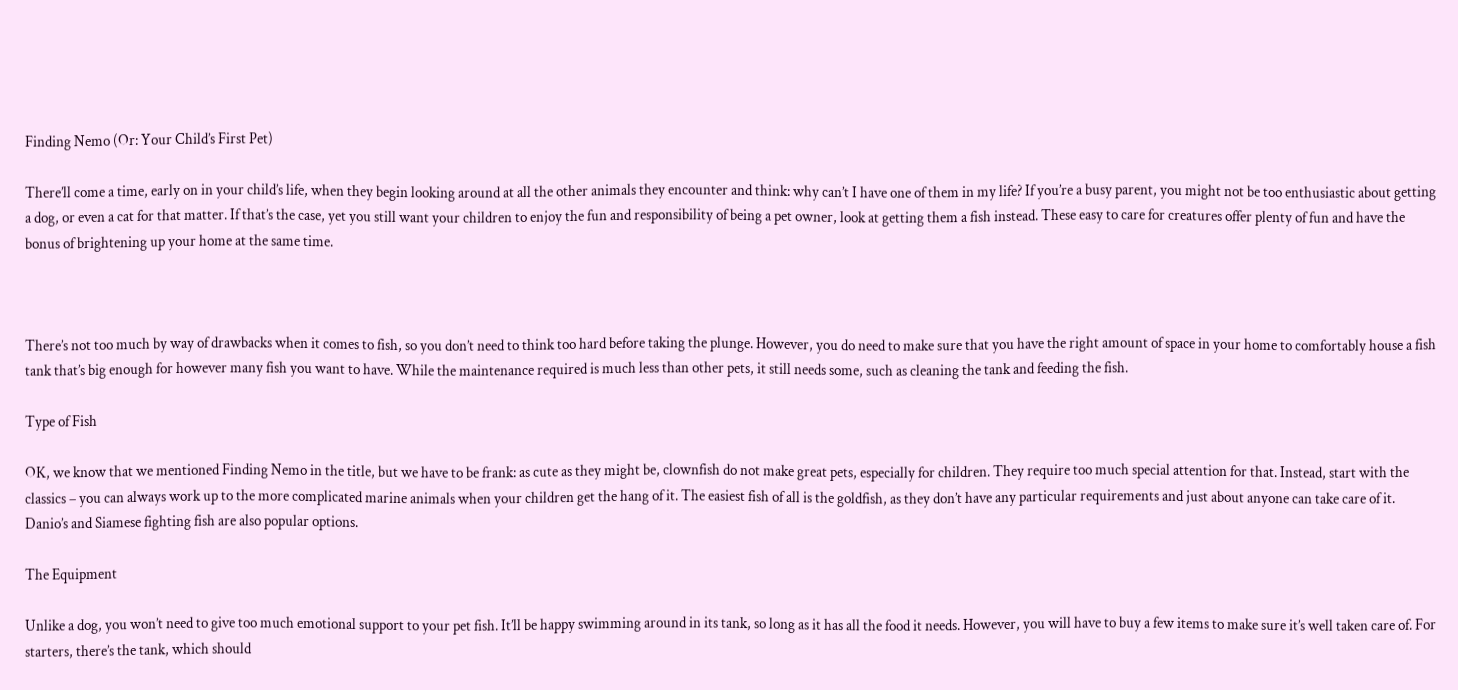Finding Nemo (Or: Your Child’s First Pet)

There’ll come a time, early on in your child’s life, when they begin looking around at all the other animals they encounter and think: why can’t I have one of them in my life? If you’re a busy parent, you might not be too enthusiastic about getting a dog, or even a cat for that matter. If that’s the case, yet you still want your children to enjoy the fun and responsibility of being a pet owner, look at getting them a fish instead. These easy to care for creatures offer plenty of fun and have the bonus of brightening up your home at the same time.



There’s not too much by way of drawbacks when it comes to fish, so you don’t need to think too hard before taking the plunge. However, you do need to make sure that you have the right amount of space in your home to comfortably house a fish tank that’s big enough for however many fish you want to have. While the maintenance required is much less than other pets, it still needs some, such as cleaning the tank and feeding the fish.

Type of Fish

OK, we know that we mentioned Finding Nemo in the title, but we have to be frank: as cute as they might be, clownfish do not make great pets, especially for children. They require too much special attention for that. Instead, start with the classics – you can always work up to the more complicated marine animals when your children get the hang of it. The easiest fish of all is the goldfish, as they don’t have any particular requirements and just about anyone can take care of it. Danio’s and Siamese fighting fish are also popular options.

The Equipment

Unlike a dog, you won’t need to give too much emotional support to your pet fish. It’ll be happy swimming around in its tank, so long as it has all the food it needs. However, you will have to buy a few items to make sure it’s well taken care of. For starters, there’s the tank, which should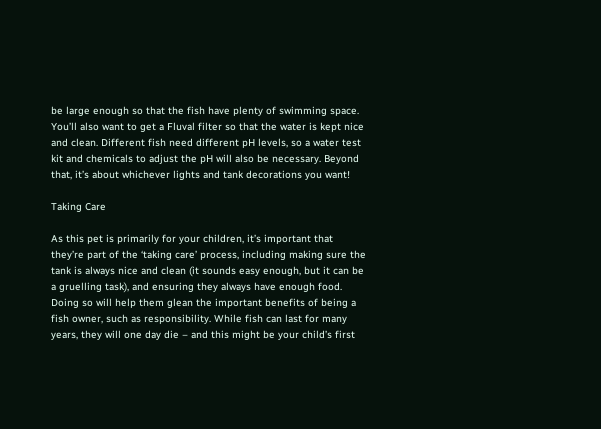be large enough so that the fish have plenty of swimming space. You’ll also want to get a Fluval filter so that the water is kept nice and clean. Different fish need different pH levels, so a water test kit and chemicals to adjust the pH will also be necessary. Beyond that, it’s about whichever lights and tank decorations you want!

Taking Care

As this pet is primarily for your children, it’s important that they’re part of the ‘taking care’ process, including making sure the tank is always nice and clean (it sounds easy enough, but it can be a gruelling task), and ensuring they always have enough food. Doing so will help them glean the important benefits of being a fish owner, such as responsibility. While fish can last for many years, they will one day die – and this might be your child’s first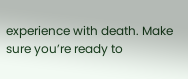experience with death. Make sure you’re ready to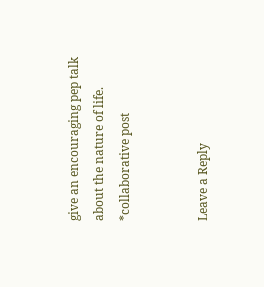give an encouraging pep talk about the nature of life.
*collaborative post


Leave a Reply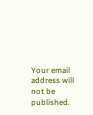Your email address will not be published.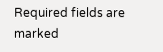Required fields are marked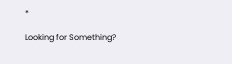*

Looking for Something?